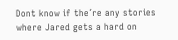Dont know if the´re any stories where Jared gets a hard on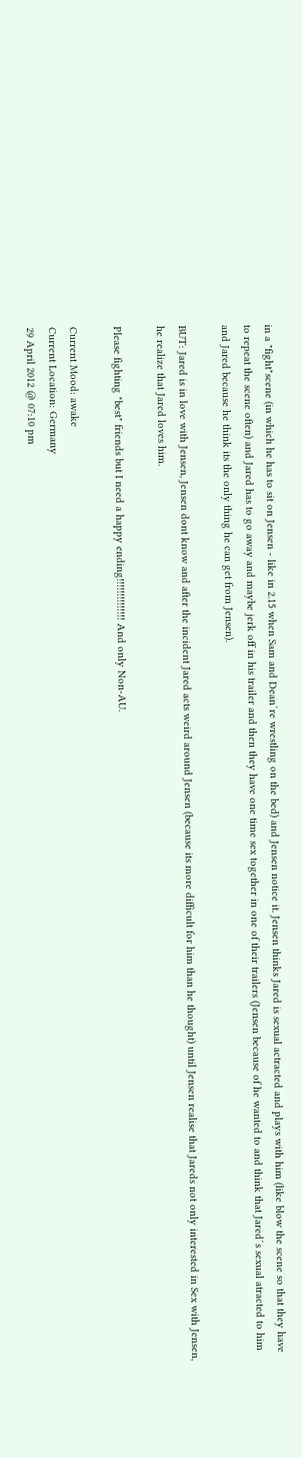in a "fight"scene (in which he has to sit on Jensen - like in 2.15 when Sam and Dean´re wrestling on the bed) and Jensen notice it. Jensen thinks Jared is sexual actracted and plays with him (like blow the scene so that they have to repeat the scene often) and Jared has to go away and maybe jerk off in his trailer and then they have one time sex together in one of their trailers (Jensen because of he wanted to and think that Jared´s sexual atracted to him and Jared because he think its the only thing he can get from Jensen).

BUT: Jared is in love with Jensen, Jensen dont know and after the incident Jared acts weird around Jensen (because its more difficult for him than he thought) until Jensen realise that Jareds not only interested in Sex with Jensen, he realize that Jared loves him.

Please fighting "best" friends but I need a happy ending!!!!!!!!!!!!!! And only Non-AU.

Current Mood: awake
Current Location: Germany
29 April 2012 @ 07:10 pm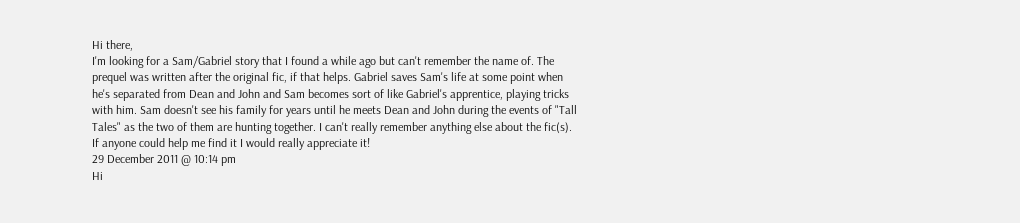Hi there,
I'm looking for a Sam/Gabriel story that I found a while ago but can't remember the name of. The prequel was written after the original fic, if that helps. Gabriel saves Sam's life at some point when he's separated from Dean and John and Sam becomes sort of like Gabriel's apprentice, playing tricks with him. Sam doesn't see his family for years until he meets Dean and John during the events of "Tall Tales" as the two of them are hunting together. I can't really remember anything else about the fic(s).
If anyone could help me find it I would really appreciate it!
29 December 2011 @ 10:14 pm
Hi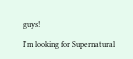guys!

I'm looking for Supernatural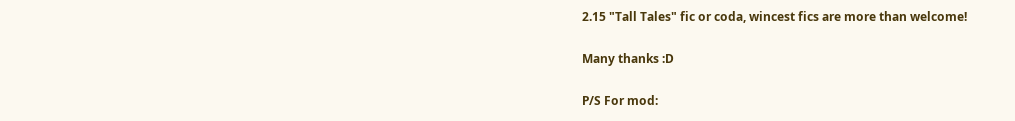2.15 "Tall Tales" fic or coda, wincest fics are more than welcome!

Many thanks :D

P/S For mod: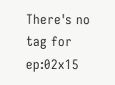There's no tag for ep:02x15